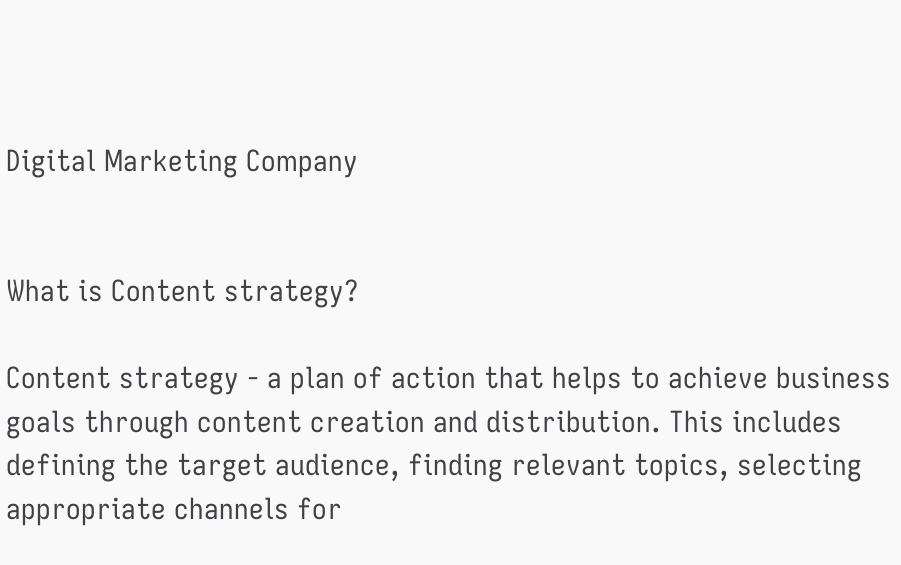Digital Marketing Company


What is Content strategy?

Content strategy - a plan of action that helps to achieve business goals through content creation and distribution. This includes defining the target audience, finding relevant topics, selecting appropriate channels for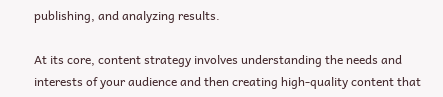publishing, and analyzing results.

At its core, content strategy involves understanding the needs and interests of your audience and then creating high-quality content that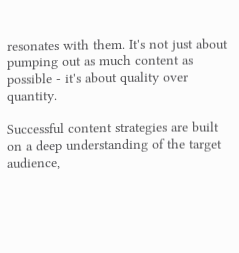resonates with them. It's not just about pumping out as much content as possible - it's about quality over quantity.

Successful content strategies are built on a deep understanding of the target audience,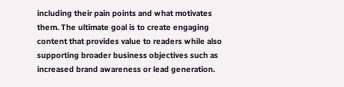including their pain points and what motivates them. The ultimate goal is to create engaging content that provides value to readers while also supporting broader business objectives such as increased brand awareness or lead generation.